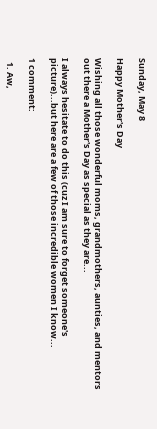Sunday, May 8

Happy Mother's Day

Wishing all those wonderful moms, grandmothers, aunties, and mentors out there a Mother's Day as special as they are...

I always hesitate to do this (cuz I am sure to forget someone's picture)...but here are a few of those incredible women I know...

1 comment:

  1. Aw,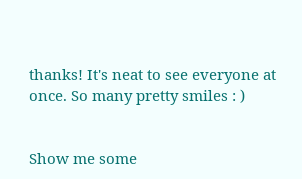thanks! It's neat to see everyone at once. So many pretty smiles : )


Show me some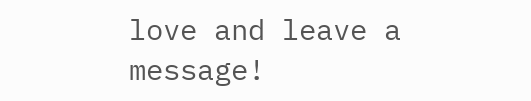love and leave a message!